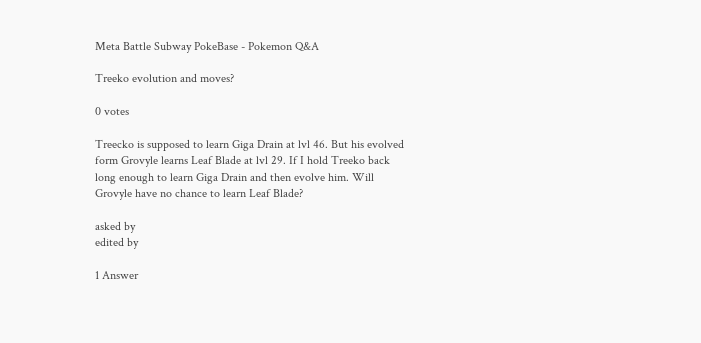Meta Battle Subway PokeBase - Pokemon Q&A

Treeko evolution and moves?

0 votes

Treecko is supposed to learn Giga Drain at lvl 46. But his evolved form Grovyle learns Leaf Blade at lvl 29. If I hold Treeko back long enough to learn Giga Drain and then evolve him. Will Grovyle have no chance to learn Leaf Blade?

asked by
edited by

1 Answer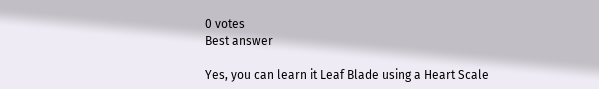0 votes
Best answer

Yes, you can learn it Leaf Blade using a Heart Scale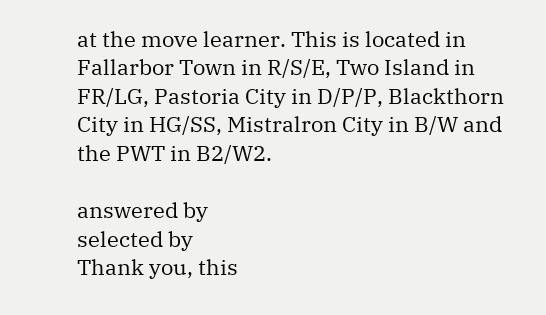at the move learner. This is located in Fallarbor Town in R/S/E, Two Island in FR/LG, Pastoria City in D/P/P, Blackthorn City in HG/SS, Mistralron City in B/W and the PWT in B2/W2.

answered by
selected by
Thank you, this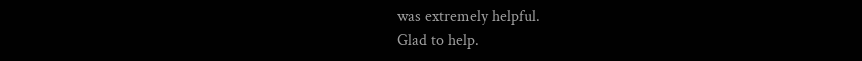was extremely helpful.
Glad to help.